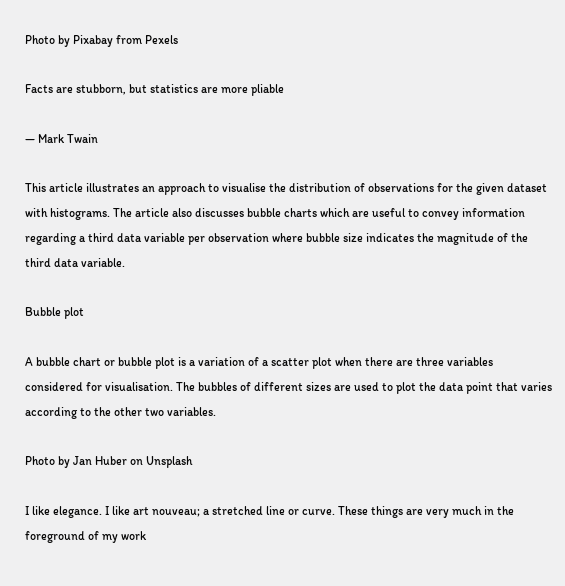Photo by Pixabay from Pexels

Facts are stubborn, but statistics are more pliable

— Mark Twain

This article illustrates an approach to visualise the distribution of observations for the given dataset with histograms. The article also discusses bubble charts which are useful to convey information regarding a third data variable per observation where bubble size indicates the magnitude of the third data variable.

Bubble plot

A bubble chart or bubble plot is a variation of a scatter plot when there are three variables considered for visualisation. The bubbles of different sizes are used to plot the data point that varies according to the other two variables.

Photo by Jan Huber on Unsplash

I like elegance. I like art nouveau; a stretched line or curve. These things are very much in the foreground of my work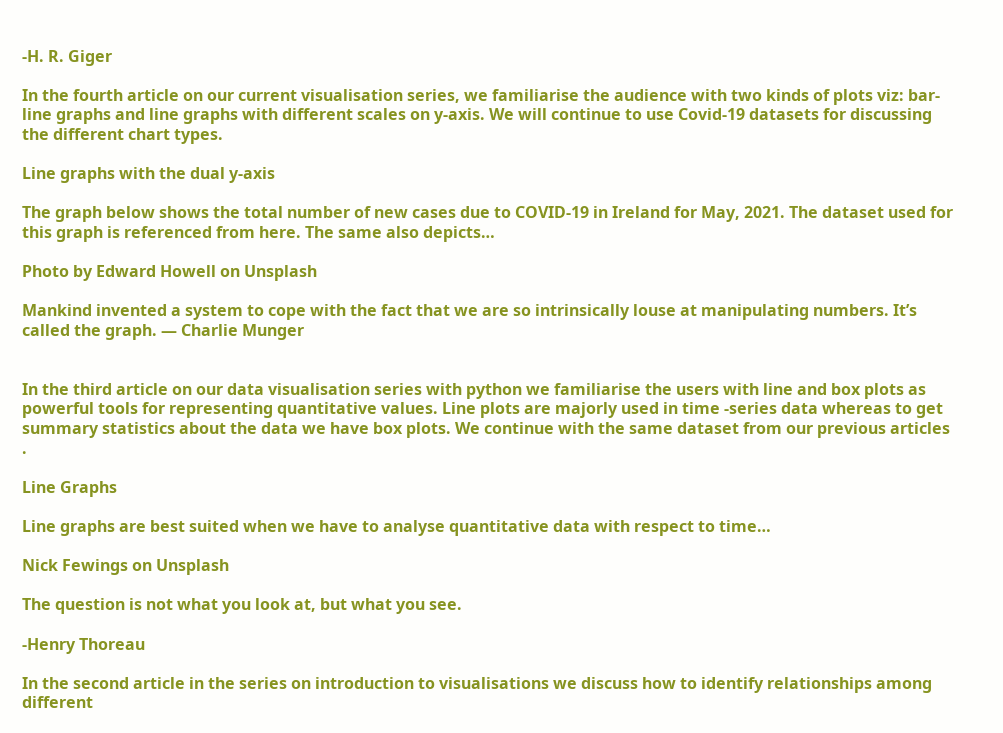-H. R. Giger

In the fourth article on our current visualisation series, we familiarise the audience with two kinds of plots viz: bar-line graphs and line graphs with different scales on y-axis. We will continue to use Covid-19 datasets for discussing the different chart types.

Line graphs with the dual y-axis

The graph below shows the total number of new cases due to COVID-19 in Ireland for May, 2021. The dataset used for this graph is referenced from here. The same also depicts…

Photo by Edward Howell on Unsplash

Mankind invented a system to cope with the fact that we are so intrinsically louse at manipulating numbers. It’s called the graph. — Charlie Munger


In the third article on our data visualisation series with python we familiarise the users with line and box plots as powerful tools for representing quantitative values. Line plots are majorly used in time -series data whereas to get summary statistics about the data we have box plots. We continue with the same dataset from our previous articles .

Line Graphs

Line graphs are best suited when we have to analyse quantitative data with respect to time…

Nick Fewings on Unsplash

The question is not what you look at, but what you see.

-Henry Thoreau

In the second article in the series on introduction to visualisations we discuss how to identify relationships among different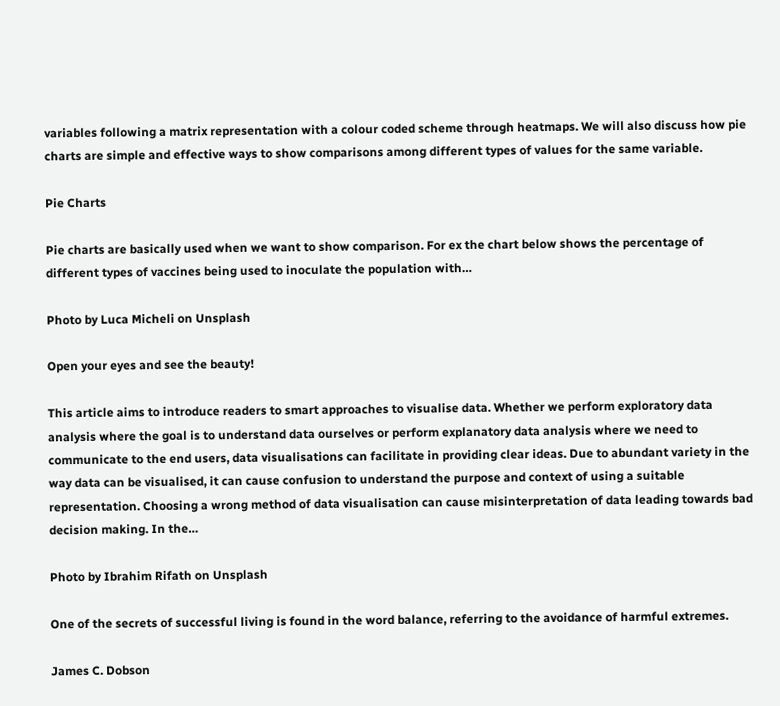variables following a matrix representation with a colour coded scheme through heatmaps. We will also discuss how pie charts are simple and effective ways to show comparisons among different types of values for the same variable.

Pie Charts

Pie charts are basically used when we want to show comparison. For ex the chart below shows the percentage of different types of vaccines being used to inoculate the population with…

Photo by Luca Micheli on Unsplash

Open your eyes and see the beauty!

This article aims to introduce readers to smart approaches to visualise data. Whether we perform exploratory data analysis where the goal is to understand data ourselves or perform explanatory data analysis where we need to communicate to the end users, data visualisations can facilitate in providing clear ideas. Due to abundant variety in the way data can be visualised, it can cause confusion to understand the purpose and context of using a suitable representation. Choosing a wrong method of data visualisation can cause misinterpretation of data leading towards bad decision making. In the…

Photo by Ibrahim Rifath on Unsplash

One of the secrets of successful living is found in the word balance, referring to the avoidance of harmful extremes.

James C. Dobson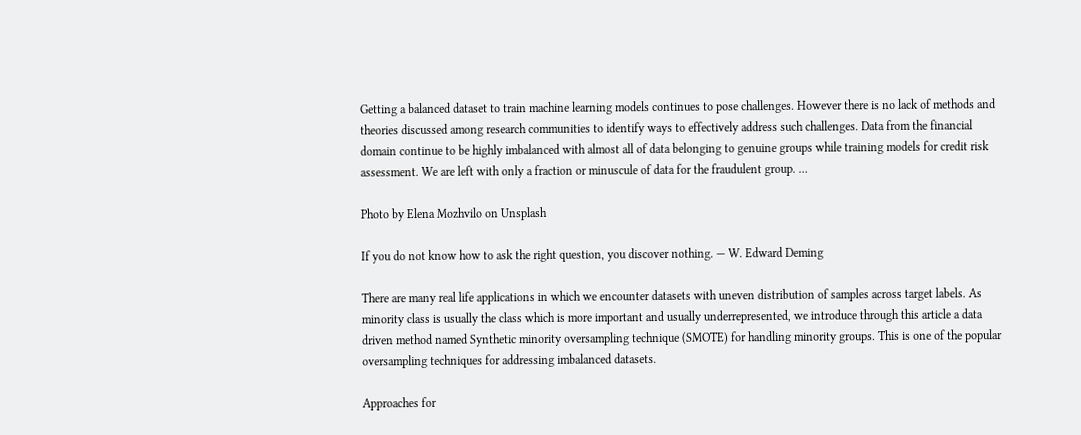Getting a balanced dataset to train machine learning models continues to pose challenges. However there is no lack of methods and theories discussed among research communities to identify ways to effectively address such challenges. Data from the financial domain continue to be highly imbalanced with almost all of data belonging to genuine groups while training models for credit risk assessment. We are left with only a fraction or minuscule of data for the fraudulent group. …

Photo by Elena Mozhvilo on Unsplash

If you do not know how to ask the right question, you discover nothing. — W. Edward Deming

There are many real life applications in which we encounter datasets with uneven distribution of samples across target labels. As minority class is usually the class which is more important and usually underrepresented, we introduce through this article a data driven method named Synthetic minority oversampling technique (SMOTE) for handling minority groups. This is one of the popular oversampling techniques for addressing imbalanced datasets.

Approaches for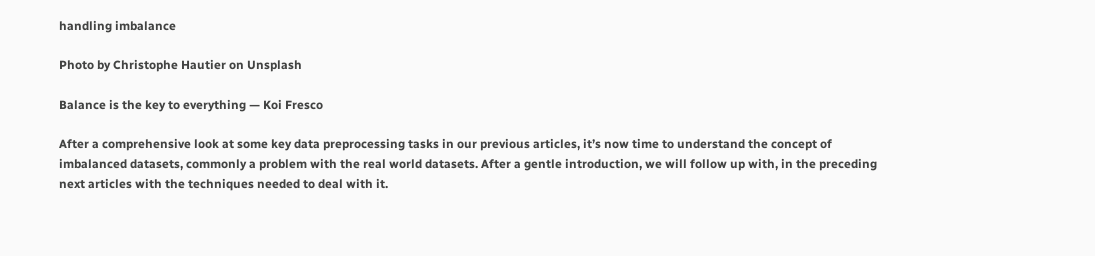handling imbalance

Photo by Christophe Hautier on Unsplash

Balance is the key to everything — Koi Fresco

After a comprehensive look at some key data preprocessing tasks in our previous articles, it’s now time to understand the concept of imbalanced datasets, commonly a problem with the real world datasets. After a gentle introduction, we will follow up with, in the preceding next articles with the techniques needed to deal with it.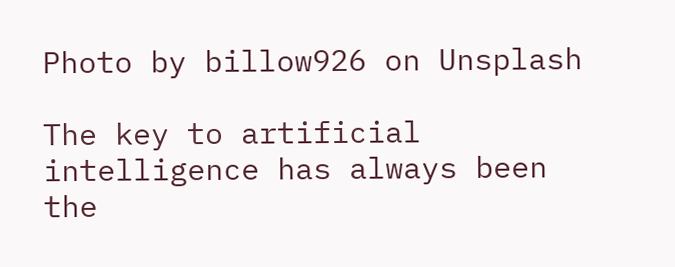Photo by billow926 on Unsplash

The key to artificial intelligence has always been the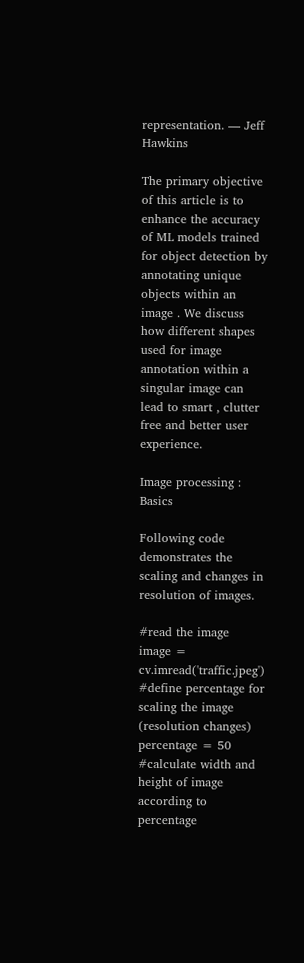representation. — Jeff Hawkins

The primary objective of this article is to enhance the accuracy of ML models trained for object detection by annotating unique objects within an image . We discuss how different shapes used for image annotation within a singular image can lead to smart , clutter free and better user experience.

Image processing : Basics

Following code demonstrates the scaling and changes in resolution of images.

#read the image
image = cv.imread('traffic.jpeg')
#define percentage for scaling the image (resolution changes)
percentage = 50
#calculate width and height of image according to percentage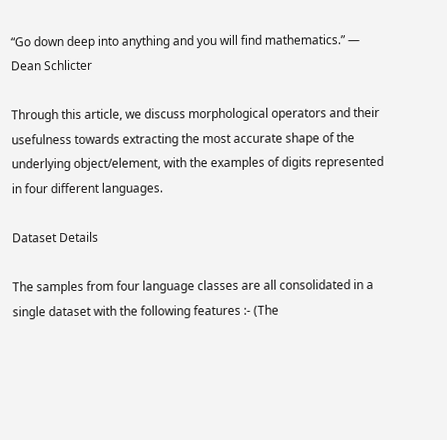“Go down deep into anything and you will find mathematics.” — Dean Schlicter

Through this article, we discuss morphological operators and their usefulness towards extracting the most accurate shape of the underlying object/element, with the examples of digits represented in four different languages.

Dataset Details

The samples from four language classes are all consolidated in a single dataset with the following features :- (The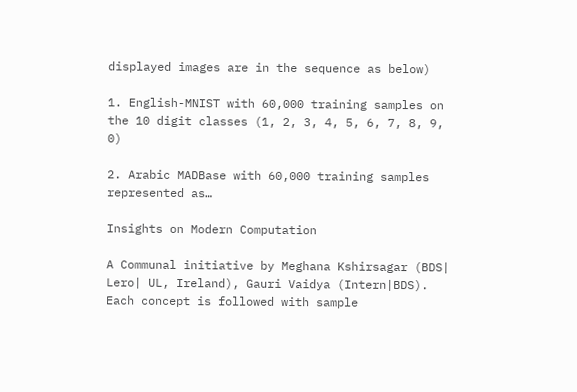displayed images are in the sequence as below)

1. English-MNIST with 60,000 training samples on the 10 digit classes (1, 2, 3, 4, 5, 6, 7, 8, 9, 0)

2. Arabic MADBase with 60,000 training samples represented as…

Insights on Modern Computation

A Communal initiative by Meghana Kshirsagar (BDS| Lero| UL, Ireland), Gauri Vaidya (Intern|BDS). Each concept is followed with sample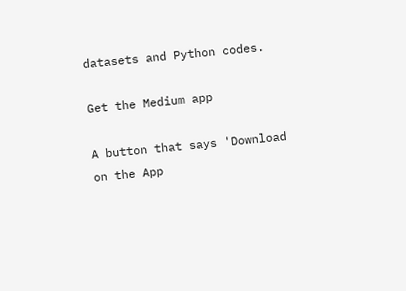datasets and Python codes.

Get the Medium app

A button that says 'Download on the App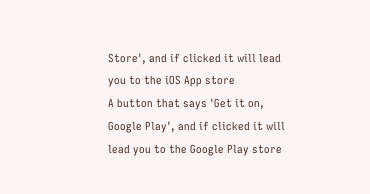Store', and if clicked it will lead you to the iOS App store
A button that says 'Get it on, Google Play', and if clicked it will lead you to the Google Play store